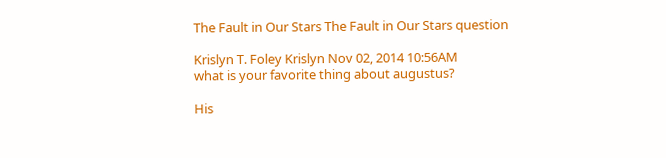The Fault in Our Stars The Fault in Our Stars question

Krislyn T. Foley Krislyn Nov 02, 2014 10:56AM
what is your favorite thing about augustus?

His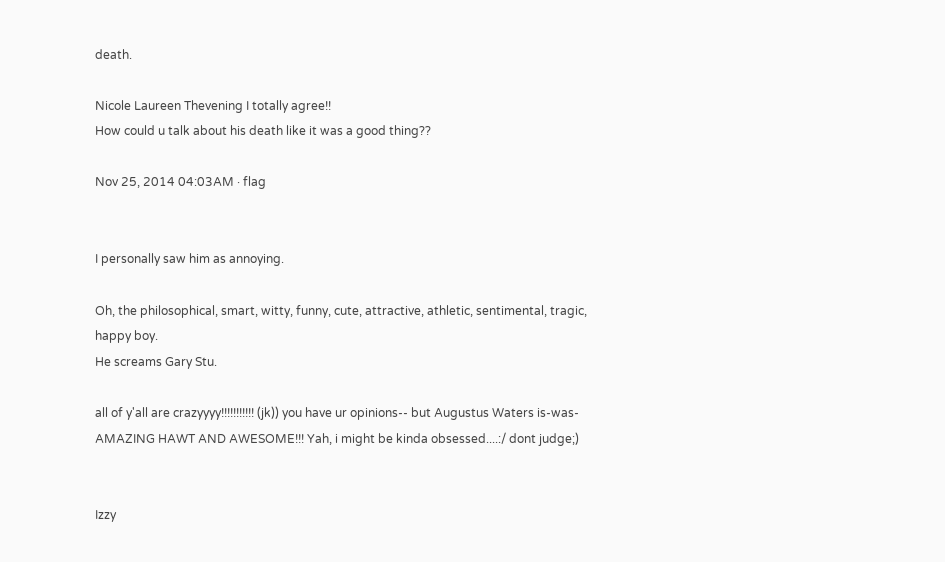death.

Nicole Laureen Thevening I totally agree!!
How could u talk about his death like it was a good thing??

Nov 25, 2014 04:03AM · flag


I personally saw him as annoying.

Oh, the philosophical, smart, witty, funny, cute, attractive, athletic, sentimental, tragic, happy boy.
He screams Gary Stu.

all of y'all are crazyyyy!!!!!!!!!!! (jk)) you have ur opinions-- but Augustus Waters is-was- AMAZING HAWT AND AWESOME!!! Yah, i might be kinda obsessed....:/ dont judge;)


Izzy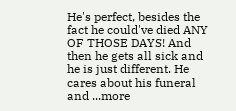He's perfect, besides the fact he could've died ANY OF THOSE DAYS! And then he gets all sick and he is just different. He cares about his funeral and ...more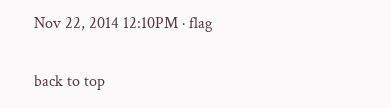Nov 22, 2014 12:10PM · flag

back to top